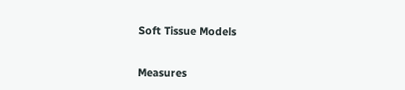Soft Tissue Models


Measures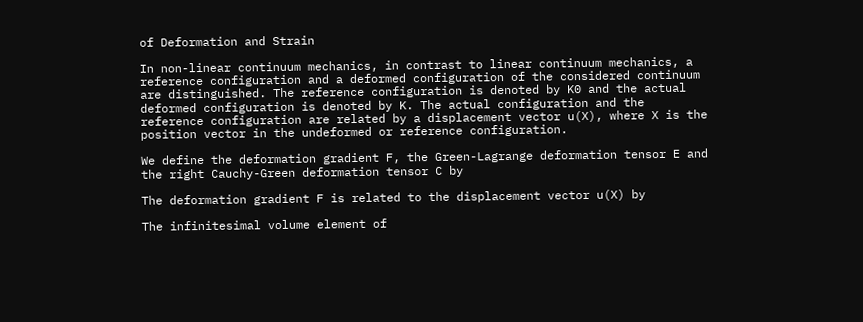of Deformation and Strain

In non-linear continuum mechanics, in contrast to linear continuum mechanics, a reference configuration and a deformed configuration of the considered continuum are distinguished. The reference configuration is denoted by K0 and the actual deformed configuration is denoted by K. The actual configuration and the reference configuration are related by a displacement vector u(X), where X is the position vector in the undeformed or reference configuration.

We define the deformation gradient F, the Green-Lagrange deformation tensor E and the right Cauchy-Green deformation tensor C by

The deformation gradient F is related to the displacement vector u(X) by

The infinitesimal volume element of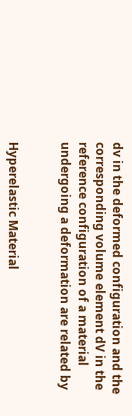dv in the deformed configuration and the corresponding volume element dV in the reference configuration of a material undergoing a deformation are related by


Hyperelastic Material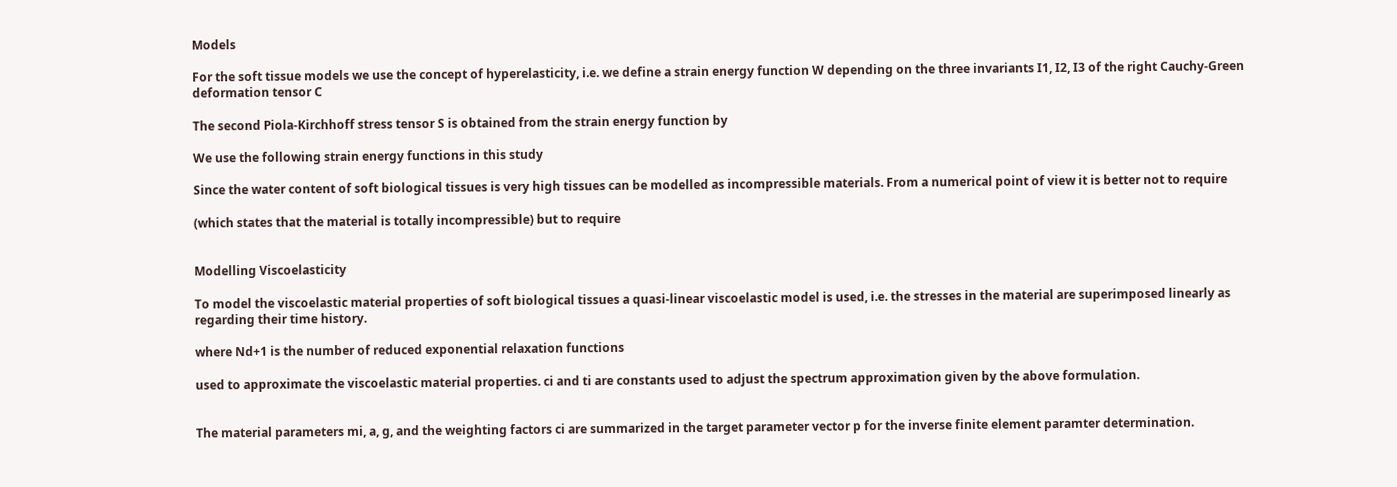Models

For the soft tissue models we use the concept of hyperelasticity, i.e. we define a strain energy function W depending on the three invariants I1, I2, I3 of the right Cauchy-Green deformation tensor C

The second Piola-Kirchhoff stress tensor S is obtained from the strain energy function by

We use the following strain energy functions in this study

Since the water content of soft biological tissues is very high tissues can be modelled as incompressible materials. From a numerical point of view it is better not to require

(which states that the material is totally incompressible) but to require


Modelling Viscoelasticity

To model the viscoelastic material properties of soft biological tissues a quasi-linear viscoelastic model is used, i.e. the stresses in the material are superimposed linearly as regarding their time history.

where Nd+1 is the number of reduced exponential relaxation functions

used to approximate the viscoelastic material properties. ci and ti are constants used to adjust the spectrum approximation given by the above formulation.


The material parameters mi, a, g, and the weighting factors ci are summarized in the target parameter vector p for the inverse finite element paramter determination.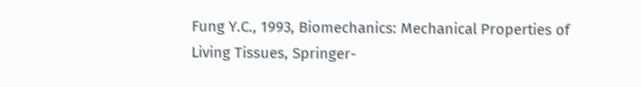Fung Y.C., 1993, Biomechanics: Mechanical Properties of Living Tissues, Springer-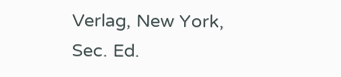Verlag, New York, Sec. Ed.